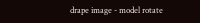drape image - model rotate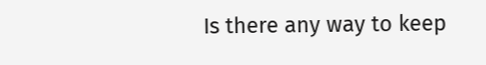Is there any way to keep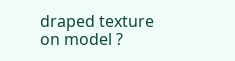draped texture on model ?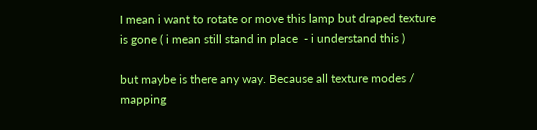I mean i want to rotate or move this lamp but draped texture is gone ( i mean still stand in place  - i understand this )

but maybe is there any way. Because all texture modes / mapping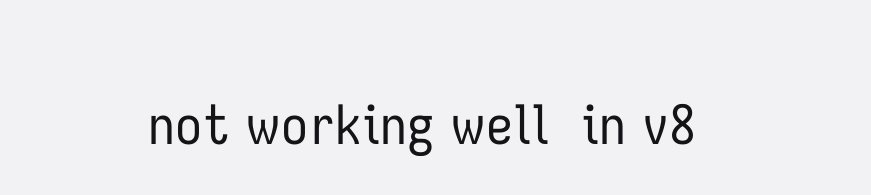not working well  in v8